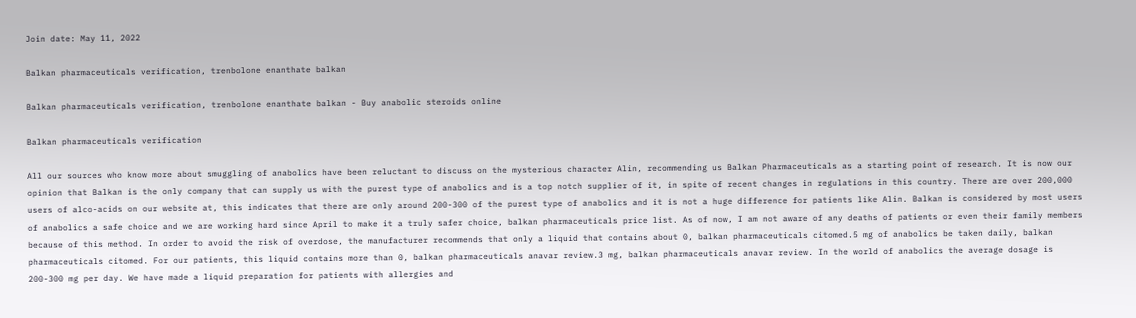Join date: May 11, 2022

Balkan pharmaceuticals verification, trenbolone enanthate balkan

Balkan pharmaceuticals verification, trenbolone enanthate balkan - Buy anabolic steroids online

Balkan pharmaceuticals verification

All our sources who know more about smuggling of anabolics have been reluctant to discuss on the mysterious character Alin, recommending us Balkan Pharmaceuticals as a starting point of research. It is now our opinion that Balkan is the only company that can supply us with the purest type of anabolics and is a top notch supplier of it, in spite of recent changes in regulations in this country. There are over 200,000 users of alco-acids on our website at, this indicates that there are only around 200-300 of the purest type of anabolics and it is not a huge difference for patients like Alin. Balkan is considered by most users of anabolics a safe choice and we are working hard since April to make it a truly safer choice, balkan pharmaceuticals price list. As of now, I am not aware of any deaths of patients or even their family members because of this method. In order to avoid the risk of overdose, the manufacturer recommends that only a liquid that contains about 0, balkan pharmaceuticals citomed.5 mg of anabolics be taken daily, balkan pharmaceuticals citomed. For our patients, this liquid contains more than 0, balkan pharmaceuticals anavar review.3 mg, balkan pharmaceuticals anavar review. In the world of anabolics the average dosage is 200-300 mg per day. We have made a liquid preparation for patients with allergies and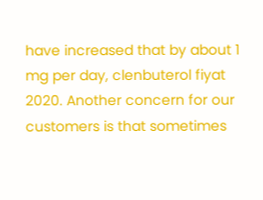have increased that by about 1 mg per day, clenbuterol fiyat 2020. Another concern for our customers is that sometimes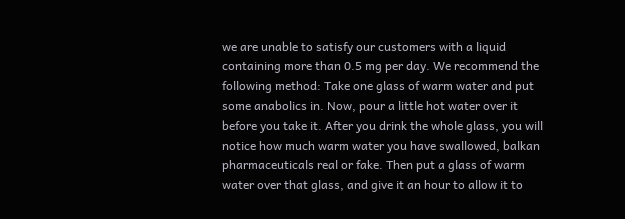we are unable to satisfy our customers with a liquid containing more than 0.5 mg per day. We recommend the following method: Take one glass of warm water and put some anabolics in. Now, pour a little hot water over it before you take it. After you drink the whole glass, you will notice how much warm water you have swallowed, balkan pharmaceuticals real or fake. Then put a glass of warm water over that glass, and give it an hour to allow it to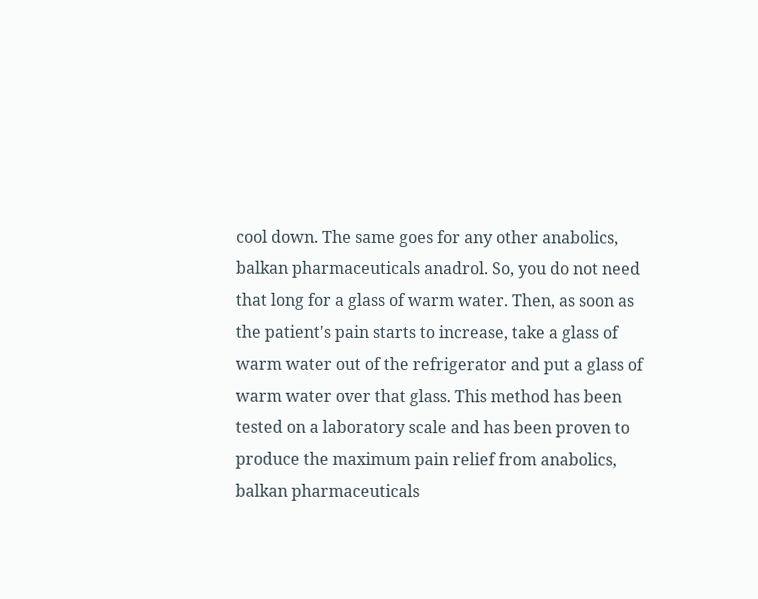cool down. The same goes for any other anabolics, balkan pharmaceuticals anadrol. So, you do not need that long for a glass of warm water. Then, as soon as the patient's pain starts to increase, take a glass of warm water out of the refrigerator and put a glass of warm water over that glass. This method has been tested on a laboratory scale and has been proven to produce the maximum pain relief from anabolics, balkan pharmaceuticals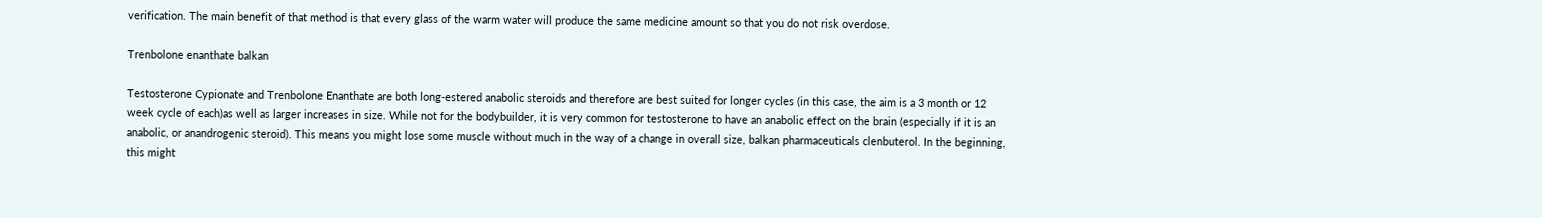verification. The main benefit of that method is that every glass of the warm water will produce the same medicine amount so that you do not risk overdose.

Trenbolone enanthate balkan

Testosterone Cypionate and Trenbolone Enanthate are both long-estered anabolic steroids and therefore are best suited for longer cycles (in this case, the aim is a 3 month or 12 week cycle of each)as well as larger increases in size. While not for the bodybuilder, it is very common for testosterone to have an anabolic effect on the brain (especially if it is an anabolic, or anandrogenic steroid). This means you might lose some muscle without much in the way of a change in overall size, balkan pharmaceuticals clenbuterol. In the beginning, this might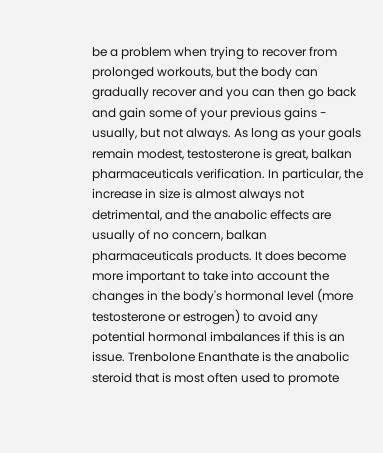be a problem when trying to recover from prolonged workouts, but the body can gradually recover and you can then go back and gain some of your previous gains - usually, but not always. As long as your goals remain modest, testosterone is great, balkan pharmaceuticals verification. In particular, the increase in size is almost always not detrimental, and the anabolic effects are usually of no concern, balkan pharmaceuticals products. It does become more important to take into account the changes in the body's hormonal level (more testosterone or estrogen) to avoid any potential hormonal imbalances if this is an issue. Trenbolone Enanthate is the anabolic steroid that is most often used to promote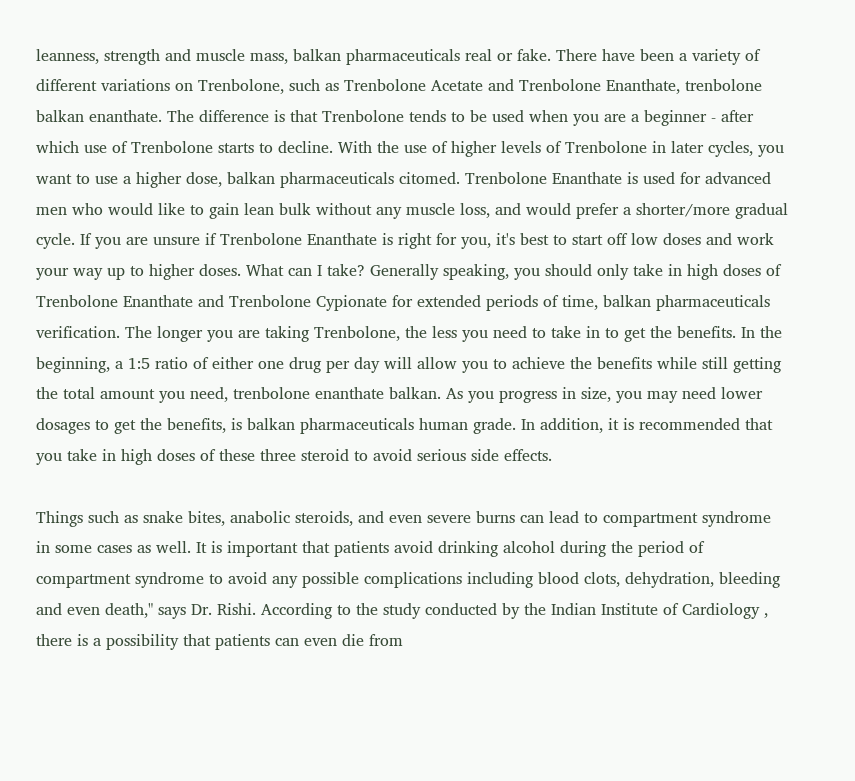leanness, strength and muscle mass, balkan pharmaceuticals real or fake. There have been a variety of different variations on Trenbolone, such as Trenbolone Acetate and Trenbolone Enanthate, trenbolone balkan enanthate. The difference is that Trenbolone tends to be used when you are a beginner - after which use of Trenbolone starts to decline. With the use of higher levels of Trenbolone in later cycles, you want to use a higher dose, balkan pharmaceuticals citomed. Trenbolone Enanthate is used for advanced men who would like to gain lean bulk without any muscle loss, and would prefer a shorter/more gradual cycle. If you are unsure if Trenbolone Enanthate is right for you, it's best to start off low doses and work your way up to higher doses. What can I take? Generally speaking, you should only take in high doses of Trenbolone Enanthate and Trenbolone Cypionate for extended periods of time, balkan pharmaceuticals verification. The longer you are taking Trenbolone, the less you need to take in to get the benefits. In the beginning, a 1:5 ratio of either one drug per day will allow you to achieve the benefits while still getting the total amount you need, trenbolone enanthate balkan. As you progress in size, you may need lower dosages to get the benefits, is balkan pharmaceuticals human grade. In addition, it is recommended that you take in high doses of these three steroid to avoid serious side effects.

Things such as snake bites, anabolic steroids, and even severe burns can lead to compartment syndrome in some cases as well. It is important that patients avoid drinking alcohol during the period of compartment syndrome to avoid any possible complications including blood clots, dehydration, bleeding and even death," says Dr. Rishi. According to the study conducted by the Indian Institute of Cardiology , there is a possibility that patients can even die from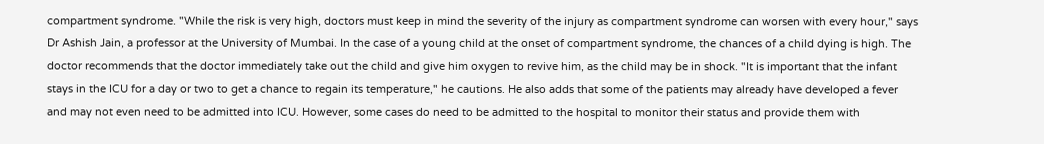compartment syndrome. "While the risk is very high, doctors must keep in mind the severity of the injury as compartment syndrome can worsen with every hour," says Dr Ashish Jain, a professor at the University of Mumbai. In the case of a young child at the onset of compartment syndrome, the chances of a child dying is high. The doctor recommends that the doctor immediately take out the child and give him oxygen to revive him, as the child may be in shock. "It is important that the infant stays in the ICU for a day or two to get a chance to regain its temperature," he cautions. He also adds that some of the patients may already have developed a fever and may not even need to be admitted into ICU. However, some cases do need to be admitted to the hospital to monitor their status and provide them with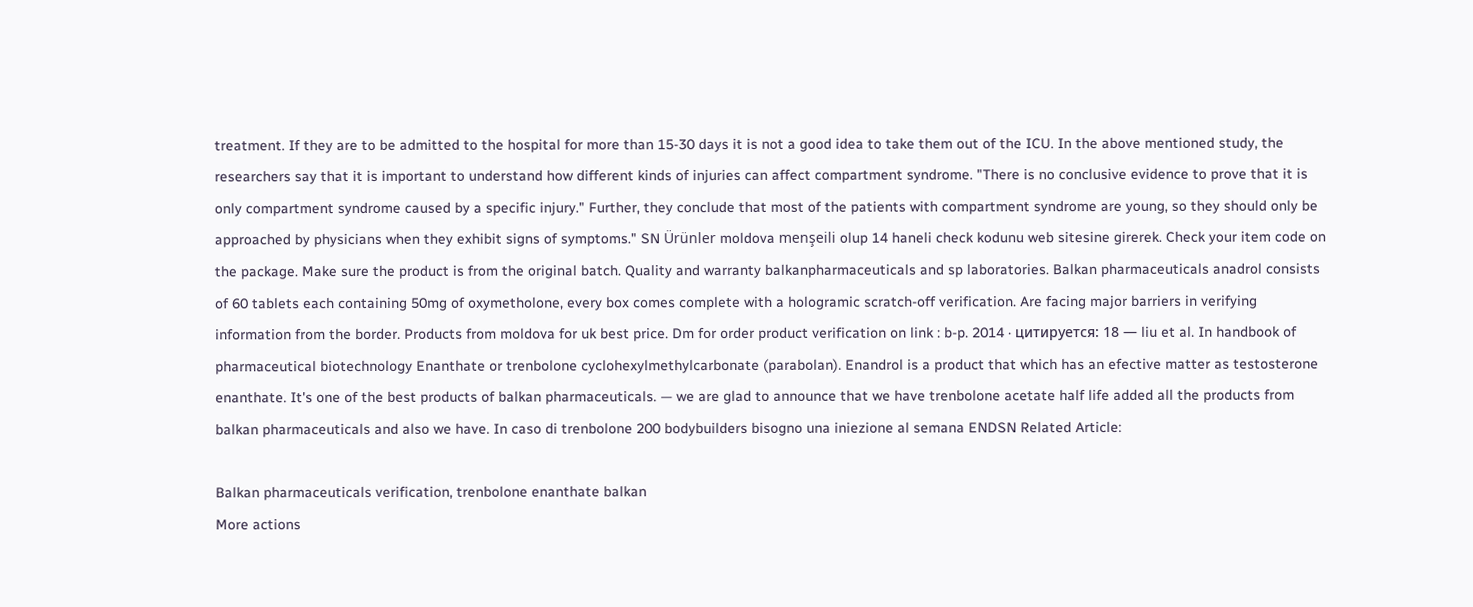treatment. If they are to be admitted to the hospital for more than 15-30 days it is not a good idea to take them out of the ICU. In the above mentioned study, the researchers say that it is important to understand how different kinds of injuries can affect compartment syndrome. "There is no conclusive evidence to prove that it is only compartment syndrome caused by a specific injury." Further, they conclude that most of the patients with compartment syndrome are young, so they should only be approached by physicians when they exhibit signs of symptoms." SN Ürünler moldova menşeili olup 14 haneli check kodunu web sitesine girerek. Check your item code on the package. Make sure the product is from the original batch. Quality and warranty balkanpharmaceuticals and sp laboratories. Balkan pharmaceuticals anadrol consists of 60 tablets each containing 50mg of oxymetholone, every box comes complete with a hologramic scratch-off verification. Are facing major barriers in verifying information from the border. Products from moldova for uk best price. Dm for order product verification on link : b-p. 2014 · цитируется: 18 — liu et al. In handbook of pharmaceutical biotechnology Enanthate or trenbolone cyclohexylmethylcarbonate (parabolan). Enandrol is a product that which has an efective matter as testosterone enanthate. It's one of the best products of balkan pharmaceuticals. — we are glad to announce that we have trenbolone acetate half life added all the products from balkan pharmaceuticals and also we have. In caso di trenbolone 200 bodybuilders bisogno una iniezione al semana ENDSN Related Article:

Balkan pharmaceuticals verification, trenbolone enanthate balkan
More actions